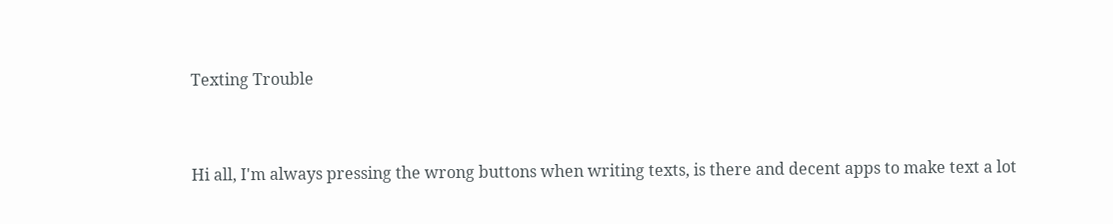Texting Trouble


Hi all, I'm always pressing the wrong buttons when writing texts, is there and decent apps to make text a lot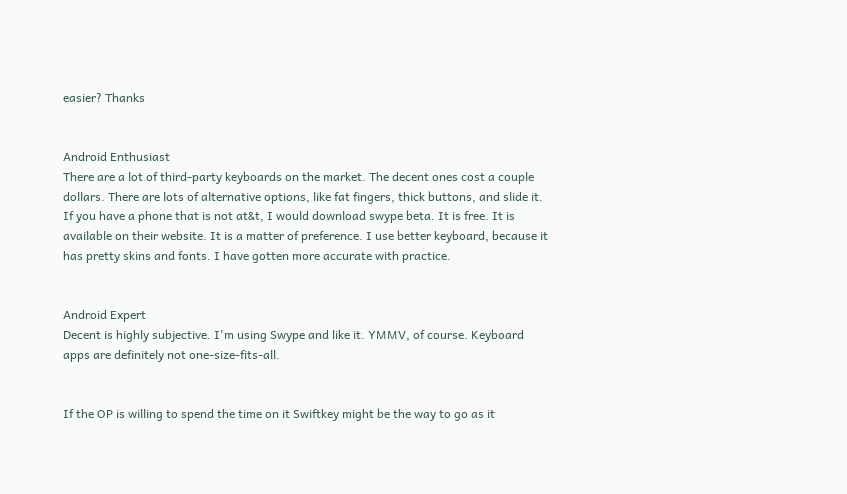easier? Thanks


Android Enthusiast
There are a lot of third-party keyboards on the market. The decent ones cost a couple dollars. There are lots of alternative options, like fat fingers, thick buttons, and slide it. If you have a phone that is not at&t, I would download swype beta. It is free. It is available on their website. It is a matter of preference. I use better keyboard, because it has pretty skins and fonts. I have gotten more accurate with practice.


Android Expert
Decent is highly subjective. I'm using Swype and like it. YMMV, of course. Keyboard apps are definitely not one-size-fits-all.


If the OP is willing to spend the time on it Swiftkey might be the way to go as it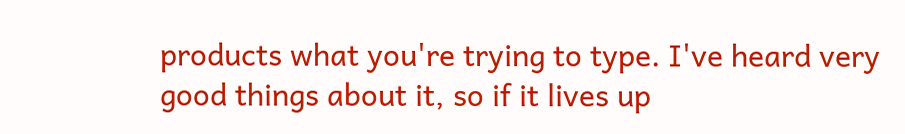products what you're trying to type. I've heard very good things about it, so if it lives up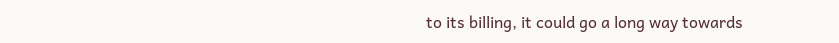to its billing, it could go a long way towards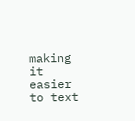making it easier to text